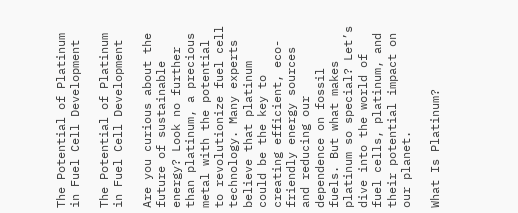The Potential of Platinum in Fuel Cell Development

The Potential of Platinum in Fuel Cell Development

Are you curious about the future of sustainable energy? Look no further than platinum, a precious metal with the potential to revolutionize fuel cell technology. Many experts believe that platinum could be the key to creating efficient, eco-friendly energy sources and reducing our dependence on fossil fuels. But what makes platinum so special? Let’s dive into the world of fuel cells, platinum, and their potential impact on our planet.

What Is Platinum?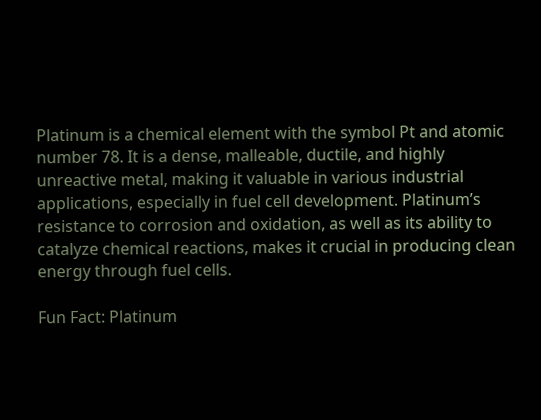Platinum is a chemical element with the symbol Pt and atomic number 78. It is a dense, malleable, ductile, and highly unreactive metal, making it valuable in various industrial applications, especially in fuel cell development. Platinum’s resistance to corrosion and oxidation, as well as its ability to catalyze chemical reactions, makes it crucial in producing clean energy through fuel cells.

Fun Fact: Platinum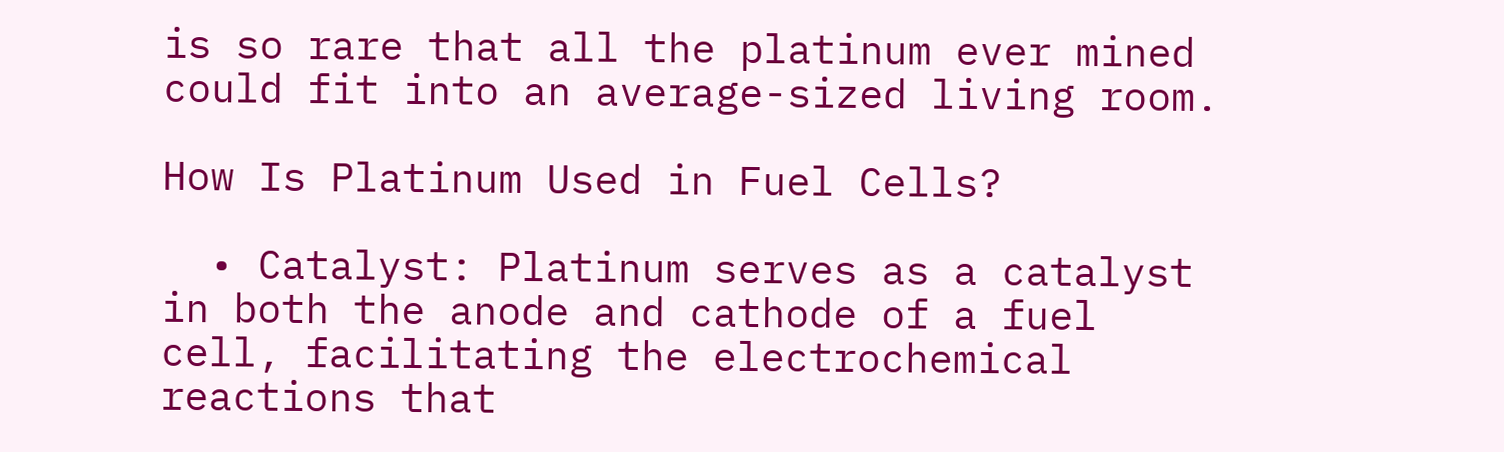is so rare that all the platinum ever mined could fit into an average-sized living room.

How Is Platinum Used in Fuel Cells?

  • Catalyst: Platinum serves as a catalyst in both the anode and cathode of a fuel cell, facilitating the electrochemical reactions that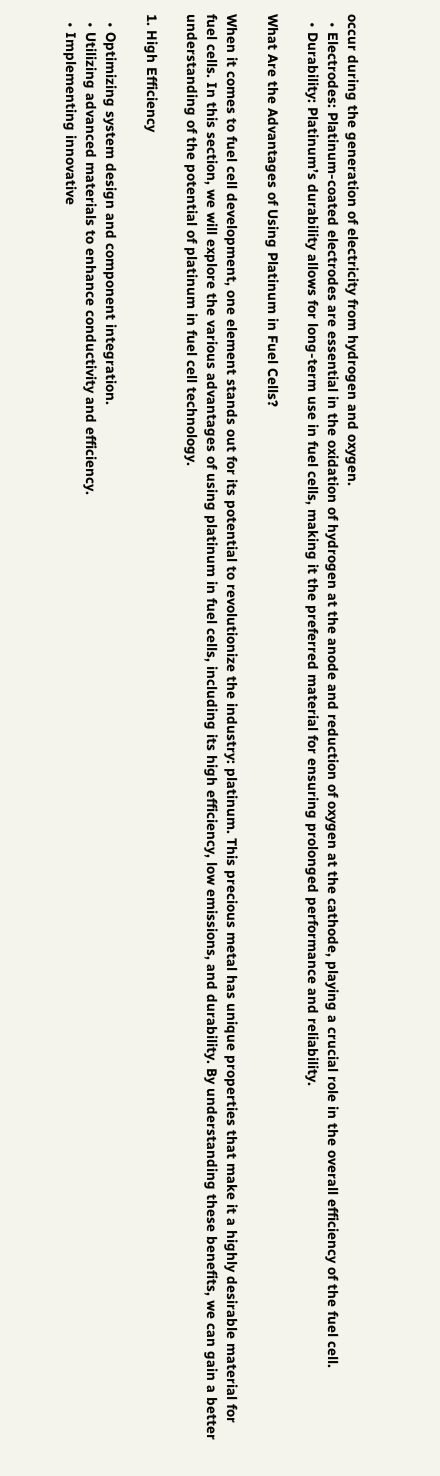occur during the generation of electricity from hydrogen and oxygen.
  • Electrodes: Platinum-coated electrodes are essential in the oxidation of hydrogen at the anode and reduction of oxygen at the cathode, playing a crucial role in the overall efficiency of the fuel cell.
  • Durability: Platinum’s durability allows for long-term use in fuel cells, making it the preferred material for ensuring prolonged performance and reliability.

What Are the Advantages of Using Platinum in Fuel Cells?

When it comes to fuel cell development, one element stands out for its potential to revolutionize the industry: platinum. This precious metal has unique properties that make it a highly desirable material for fuel cells. In this section, we will explore the various advantages of using platinum in fuel cells, including its high efficiency, low emissions, and durability. By understanding these benefits, we can gain a better understanding of the potential of platinum in fuel cell technology.

1. High Efficiency

  • Optimizing system design and component integration.
  • Utilizing advanced materials to enhance conductivity and efficiency.
  • Implementing innovative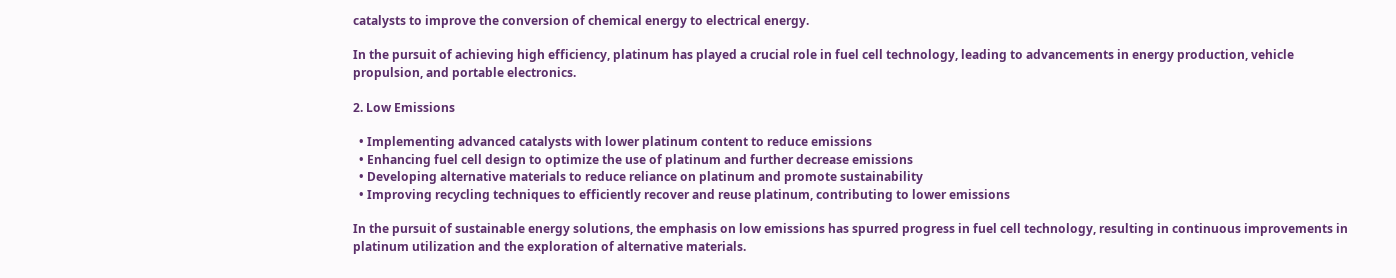catalysts to improve the conversion of chemical energy to electrical energy.

In the pursuit of achieving high efficiency, platinum has played a crucial role in fuel cell technology, leading to advancements in energy production, vehicle propulsion, and portable electronics.

2. Low Emissions

  • Implementing advanced catalysts with lower platinum content to reduce emissions
  • Enhancing fuel cell design to optimize the use of platinum and further decrease emissions
  • Developing alternative materials to reduce reliance on platinum and promote sustainability
  • Improving recycling techniques to efficiently recover and reuse platinum, contributing to lower emissions

In the pursuit of sustainable energy solutions, the emphasis on low emissions has spurred progress in fuel cell technology, resulting in continuous improvements in platinum utilization and the exploration of alternative materials.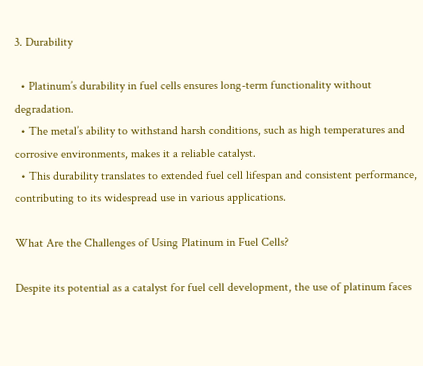3. Durability

  • Platinum’s durability in fuel cells ensures long-term functionality without degradation.
  • The metal’s ability to withstand harsh conditions, such as high temperatures and corrosive environments, makes it a reliable catalyst.
  • This durability translates to extended fuel cell lifespan and consistent performance, contributing to its widespread use in various applications.

What Are the Challenges of Using Platinum in Fuel Cells?

Despite its potential as a catalyst for fuel cell development, the use of platinum faces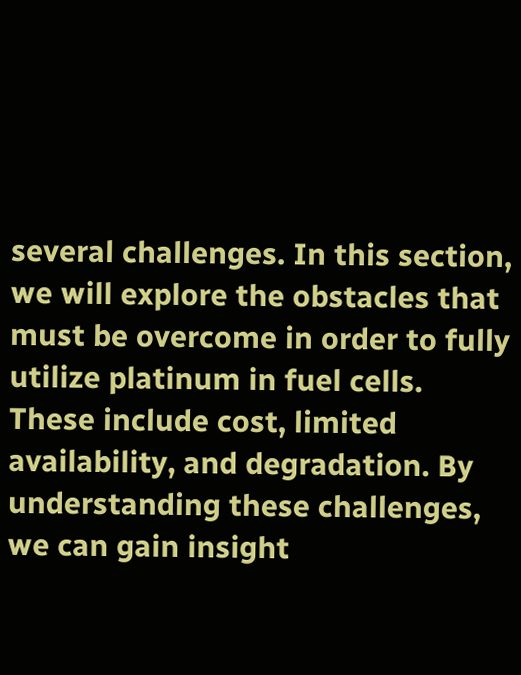several challenges. In this section, we will explore the obstacles that must be overcome in order to fully utilize platinum in fuel cells. These include cost, limited availability, and degradation. By understanding these challenges, we can gain insight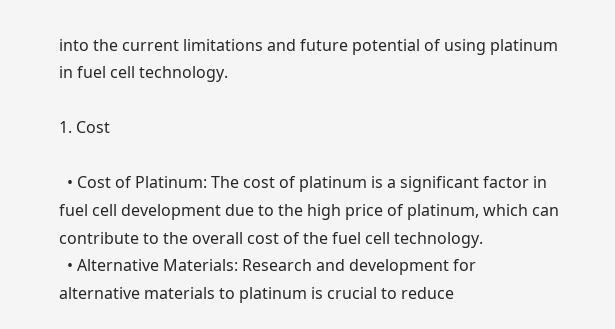into the current limitations and future potential of using platinum in fuel cell technology.

1. Cost

  • Cost of Platinum: The cost of platinum is a significant factor in fuel cell development due to the high price of platinum, which can contribute to the overall cost of the fuel cell technology.
  • Alternative Materials: Research and development for alternative materials to platinum is crucial to reduce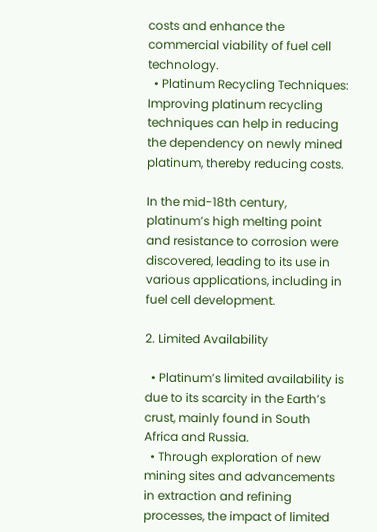costs and enhance the commercial viability of fuel cell technology.
  • Platinum Recycling Techniques: Improving platinum recycling techniques can help in reducing the dependency on newly mined platinum, thereby reducing costs.

In the mid-18th century, platinum’s high melting point and resistance to corrosion were discovered, leading to its use in various applications, including in fuel cell development.

2. Limited Availability

  • Platinum’s limited availability is due to its scarcity in the Earth’s crust, mainly found in South Africa and Russia.
  • Through exploration of new mining sites and advancements in extraction and refining processes, the impact of limited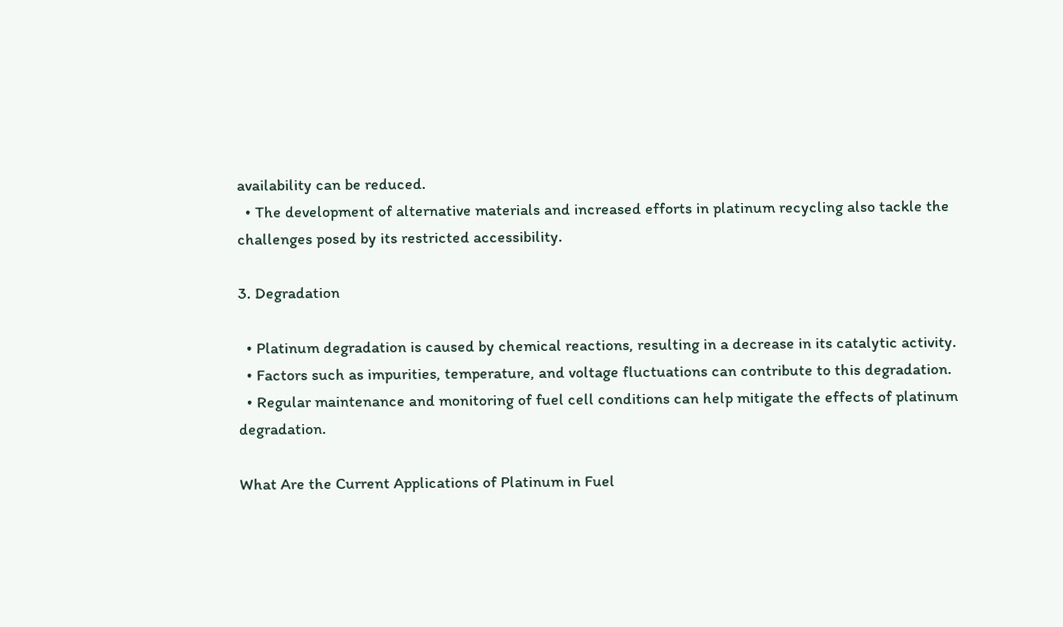availability can be reduced.
  • The development of alternative materials and increased efforts in platinum recycling also tackle the challenges posed by its restricted accessibility.

3. Degradation

  • Platinum degradation is caused by chemical reactions, resulting in a decrease in its catalytic activity.
  • Factors such as impurities, temperature, and voltage fluctuations can contribute to this degradation.
  • Regular maintenance and monitoring of fuel cell conditions can help mitigate the effects of platinum degradation.

What Are the Current Applications of Platinum in Fuel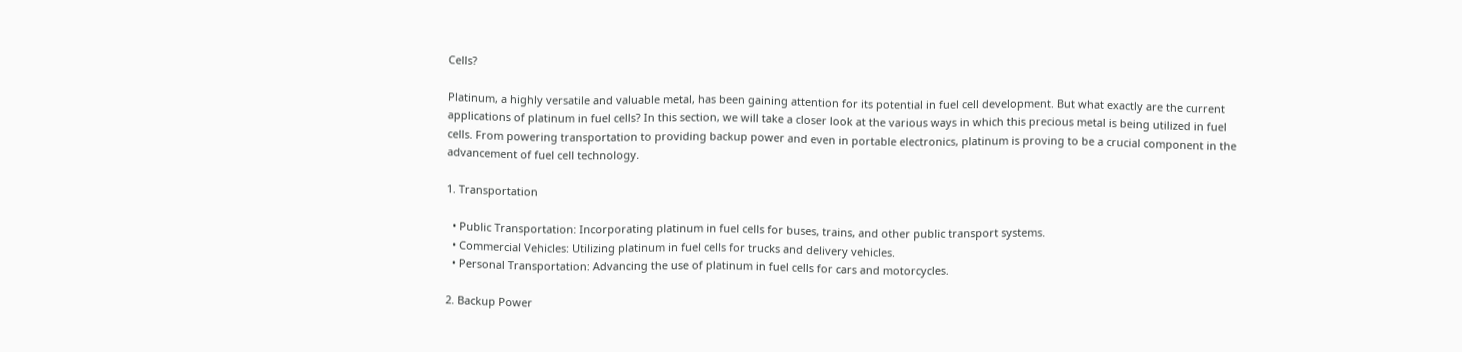Cells?

Platinum, a highly versatile and valuable metal, has been gaining attention for its potential in fuel cell development. But what exactly are the current applications of platinum in fuel cells? In this section, we will take a closer look at the various ways in which this precious metal is being utilized in fuel cells. From powering transportation to providing backup power and even in portable electronics, platinum is proving to be a crucial component in the advancement of fuel cell technology.

1. Transportation

  • Public Transportation: Incorporating platinum in fuel cells for buses, trains, and other public transport systems.
  • Commercial Vehicles: Utilizing platinum in fuel cells for trucks and delivery vehicles.
  • Personal Transportation: Advancing the use of platinum in fuel cells for cars and motorcycles.

2. Backup Power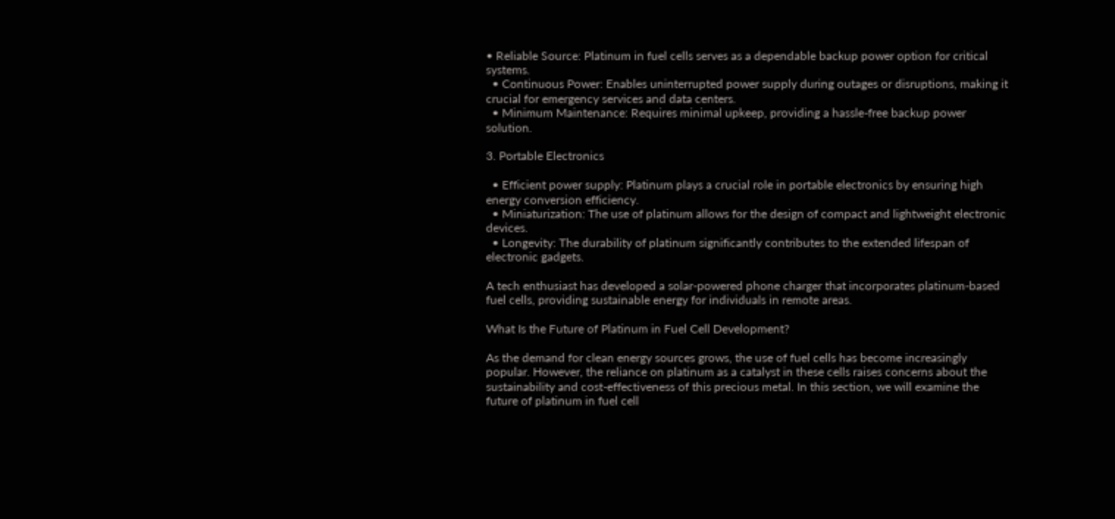• Reliable Source: Platinum in fuel cells serves as a dependable backup power option for critical systems.
  • Continuous Power: Enables uninterrupted power supply during outages or disruptions, making it crucial for emergency services and data centers.
  • Minimum Maintenance: Requires minimal upkeep, providing a hassle-free backup power solution.

3. Portable Electronics

  • Efficient power supply: Platinum plays a crucial role in portable electronics by ensuring high energy conversion efficiency.
  • Miniaturization: The use of platinum allows for the design of compact and lightweight electronic devices.
  • Longevity: The durability of platinum significantly contributes to the extended lifespan of electronic gadgets.

A tech enthusiast has developed a solar-powered phone charger that incorporates platinum-based fuel cells, providing sustainable energy for individuals in remote areas.

What Is the Future of Platinum in Fuel Cell Development?

As the demand for clean energy sources grows, the use of fuel cells has become increasingly popular. However, the reliance on platinum as a catalyst in these cells raises concerns about the sustainability and cost-effectiveness of this precious metal. In this section, we will examine the future of platinum in fuel cell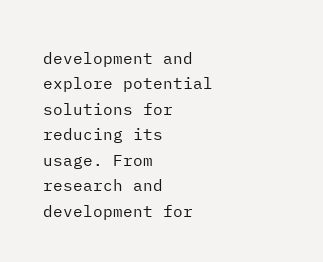development and explore potential solutions for reducing its usage. From research and development for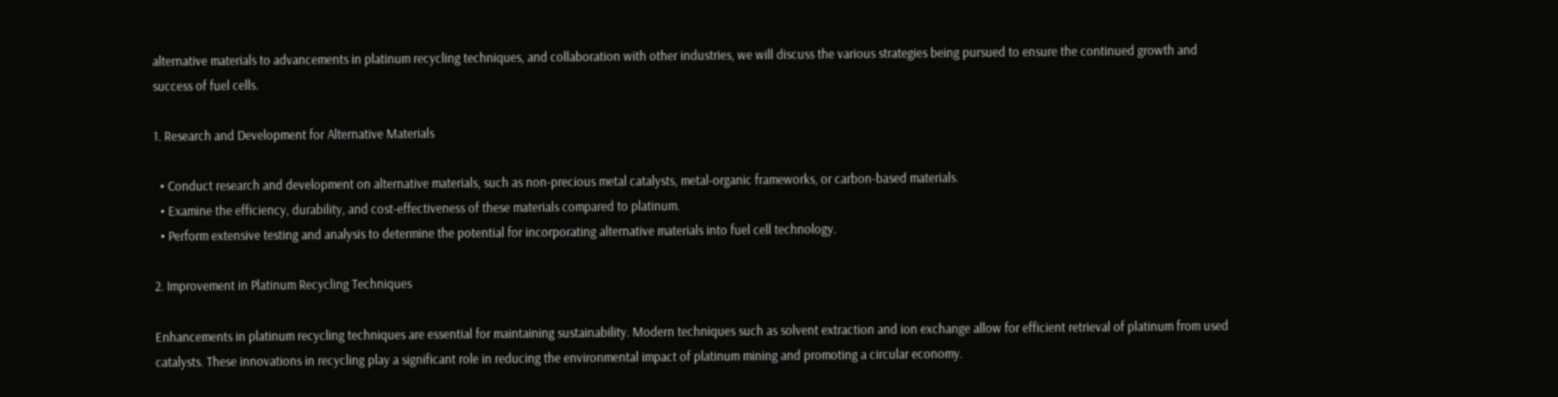alternative materials to advancements in platinum recycling techniques, and collaboration with other industries, we will discuss the various strategies being pursued to ensure the continued growth and success of fuel cells.

1. Research and Development for Alternative Materials

  • Conduct research and development on alternative materials, such as non-precious metal catalysts, metal-organic frameworks, or carbon-based materials.
  • Examine the efficiency, durability, and cost-effectiveness of these materials compared to platinum.
  • Perform extensive testing and analysis to determine the potential for incorporating alternative materials into fuel cell technology.

2. Improvement in Platinum Recycling Techniques

Enhancements in platinum recycling techniques are essential for maintaining sustainability. Modern techniques such as solvent extraction and ion exchange allow for efficient retrieval of platinum from used catalysts. These innovations in recycling play a significant role in reducing the environmental impact of platinum mining and promoting a circular economy.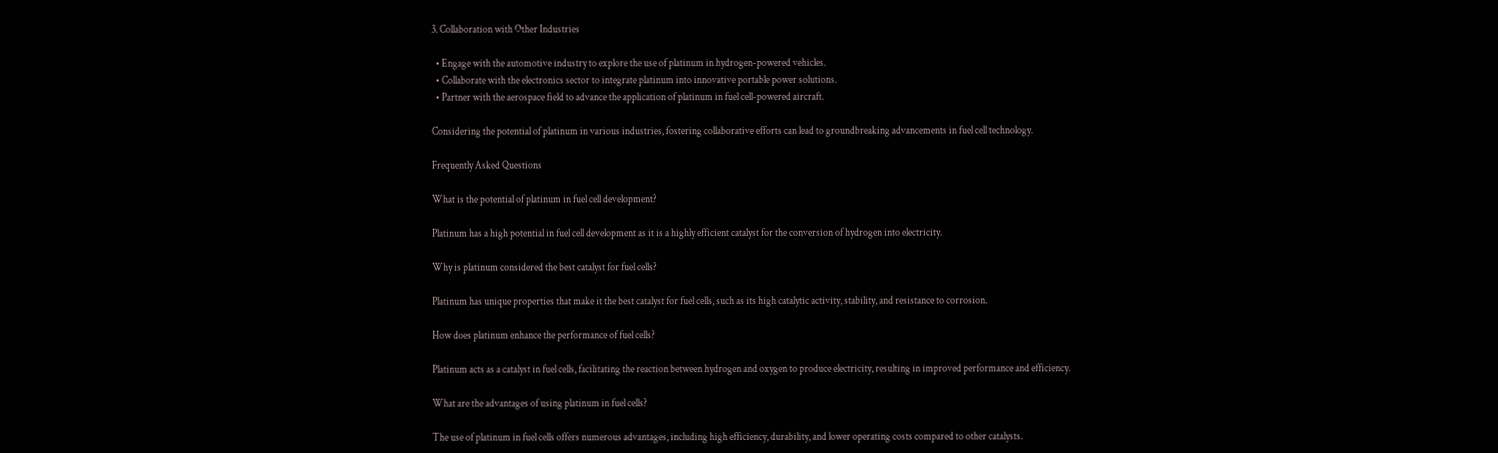3. Collaboration with Other Industries

  • Engage with the automotive industry to explore the use of platinum in hydrogen-powered vehicles.
  • Collaborate with the electronics sector to integrate platinum into innovative portable power solutions.
  • Partner with the aerospace field to advance the application of platinum in fuel cell-powered aircraft.

Considering the potential of platinum in various industries, fostering collaborative efforts can lead to groundbreaking advancements in fuel cell technology.

Frequently Asked Questions

What is the potential of platinum in fuel cell development?

Platinum has a high potential in fuel cell development as it is a highly efficient catalyst for the conversion of hydrogen into electricity.

Why is platinum considered the best catalyst for fuel cells?

Platinum has unique properties that make it the best catalyst for fuel cells, such as its high catalytic activity, stability, and resistance to corrosion.

How does platinum enhance the performance of fuel cells?

Platinum acts as a catalyst in fuel cells, facilitating the reaction between hydrogen and oxygen to produce electricity, resulting in improved performance and efficiency.

What are the advantages of using platinum in fuel cells?

The use of platinum in fuel cells offers numerous advantages, including high efficiency, durability, and lower operating costs compared to other catalysts.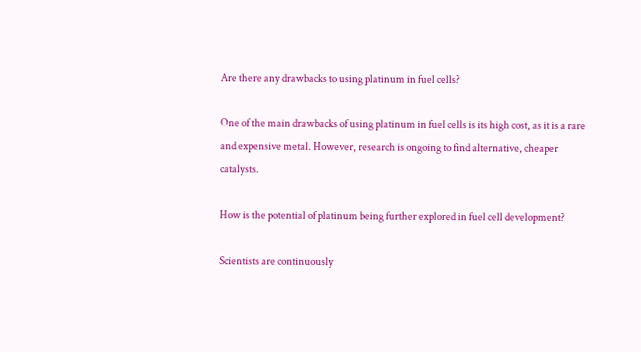Are there any drawbacks to using platinum in fuel cells?

One of the main drawbacks of using platinum in fuel cells is its high cost, as it is a rare and expensive metal. However, research is ongoing to find alternative, cheaper catalysts.

How is the potential of platinum being further explored in fuel cell development?

Scientists are continuously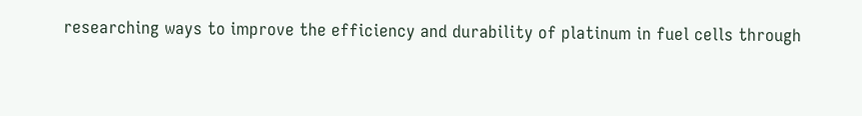researching ways to improve the efficiency and durability of platinum in fuel cells through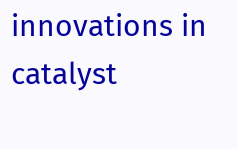innovations in catalyst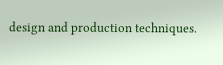design and production techniques.